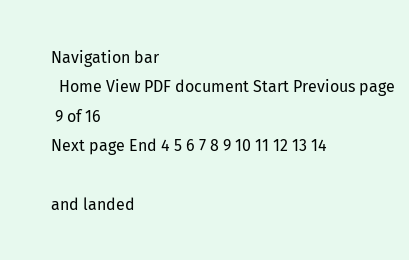Navigation bar
  Home View PDF document Start Previous page
 9 of 16
Next page End 4 5 6 7 8 9 10 11 12 13 14

and landed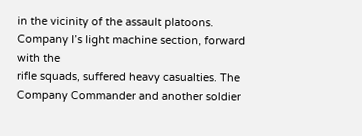in the vicinity of the assault platoons. Company I’s light machine section, forward with the
rifle squads, suffered heavy casualties. The Company Commander and another soldier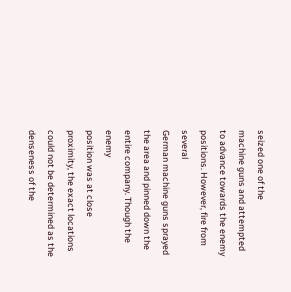seized one of the
machine guns and attempted to advance towards the enemy positions. However, fire from several
German machine guns sprayed the area and pinned down the entire company. Though the enemy
position was at close proximity, the exact locations could not be determined as the denseness of the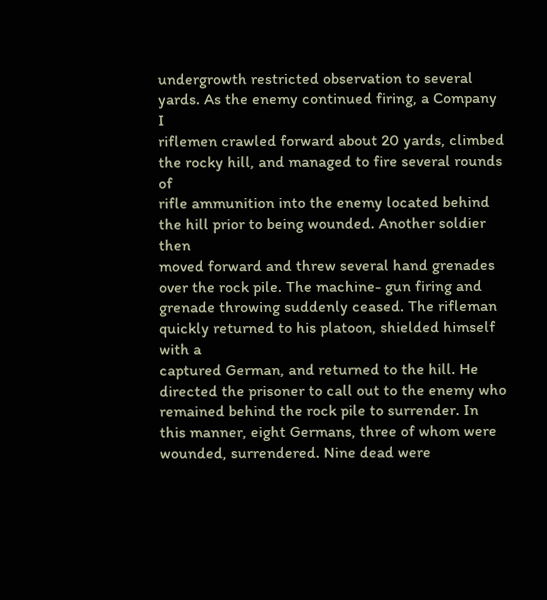undergrowth restricted observation to several yards. As the enemy continued firing, a Company I
riflemen crawled forward about 20 yards, climbed the rocky hill, and managed to fire several rounds of
rifle ammunition into the enemy located behind the hill prior to being wounded. Another soldier then
moved forward and threw several hand grenades over the rock pile. The machine- gun firing and
grenade throwing suddenly ceased. The rifleman quickly returned to his platoon, shielded himself with a
captured German, and returned to the hill. He directed the prisoner to call out to the enemy who
remained behind the rock pile to surrender. In this manner, eight Germans, three of whom were
wounded, surrendered. Nine dead were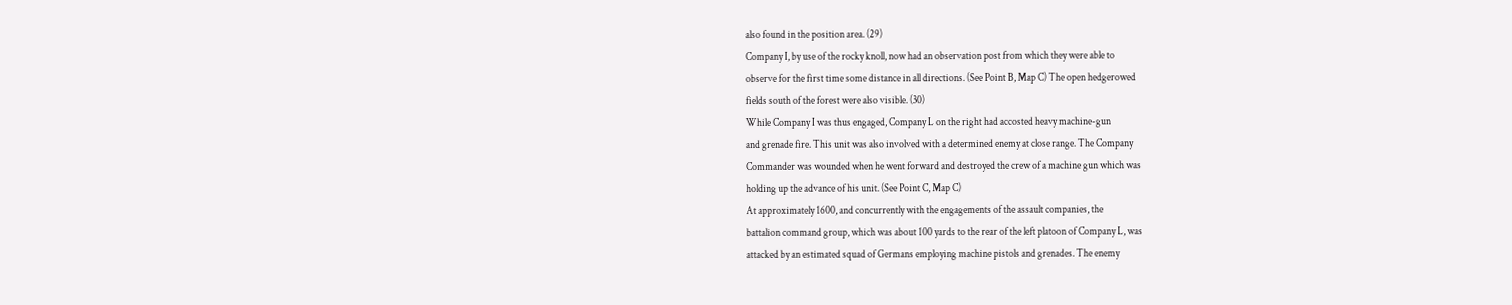also found in the position area. (29)
Company I, by use of the rocky knoll, now had an observation post from which they were able to
observe for the first time some distance in all directions. (See Point B, Map C) The open hedgerowed
fields south of the forest were also visible. (30)
While Company I was thus engaged, Company L on the right had accosted heavy machine-gun
and grenade fire. This unit was also involved with a determined enemy at close range. The Company
Commander was wounded when he went forward and destroyed the crew of a machine gun which was
holding up the advance of his unit. (See Point C, Map C)
At approximately 1600, and concurrently with the engagements of the assault companies, the
battalion command group, which was about 100 yards to the rear of the left platoon of Company L, was
attacked by an estimated squad of Germans employing machine pistols and grenades. The enemy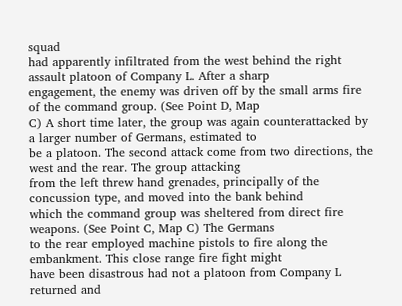squad
had apparently infiltrated from the west behind the right assault platoon of Company L. After a sharp
engagement, the enemy was driven off by the small arms fire of the command group. (See Point D, Map
C) A short time later, the group was again counterattacked by a larger number of Germans, estimated to
be a platoon. The second attack come from two directions, the west and the rear. The group attacking
from the left threw hand grenades, principally of the concussion type, and moved into the bank behind
which the command group was sheltered from direct fire weapons. (See Point C, Map C) The Germans
to the rear employed machine pistols to fire along the embankment. This close range fire fight might
have been disastrous had not a platoon from Company L returned and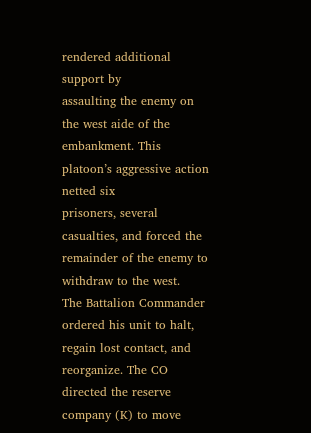rendered additional support by
assaulting the enemy on the west aide of the embankment. This platoon’s aggressive action netted six
prisoners, several casualties, and forced the remainder of the enemy to withdraw to the west.
The Battalion Commander ordered his unit to halt, regain lost contact, and reorganize. The CO
directed the reserve company (K) to move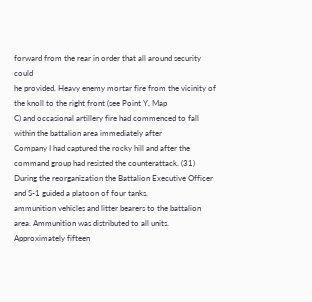forward from the rear in order that all around security could
he provided. Heavy enemy mortar fire from the vicinity of the knoll to the right front (see Point Y, Map
C) and occasional artillery fire had commenced to fall within the battalion area immediately after
Company I had captured the rocky hill and after the command group had resisted the counterattack. (31)
During the reorganization the Battalion Executive Officer and S-1 guided a platoon of four tanks,
ammunition vehicles and litter bearers to the battalion area. Ammunition was distributed to all units.
Approximately fifteen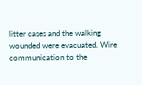litter cases and the walking wounded were evacuated. Wire communication to the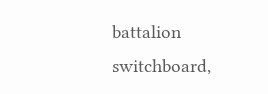battalion switchboard,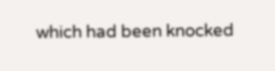which had been knocked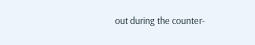out during the counter-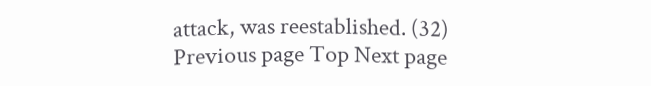attack, was reestablished. (32)
Previous page Top Next page